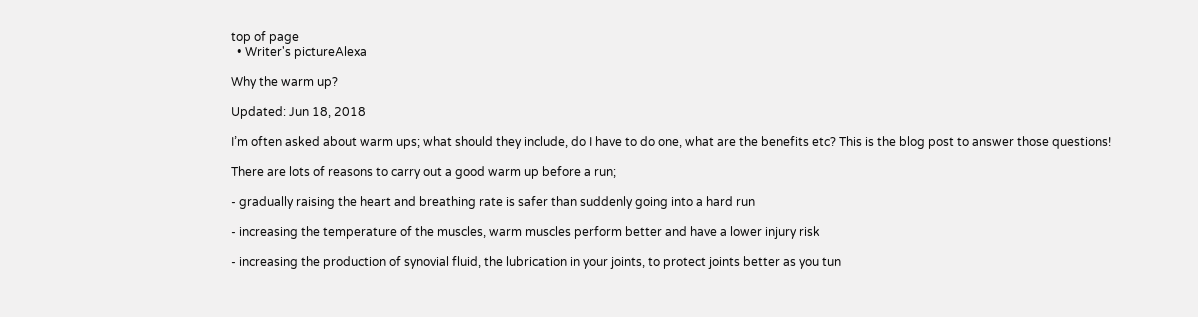top of page
  • Writer's pictureAlexa

Why the warm up?

Updated: Jun 18, 2018

I’m often asked about warm ups; what should they include, do I have to do one, what are the benefits etc? This is the blog post to answer those questions!

There are lots of reasons to carry out a good warm up before a run;

- gradually raising the heart and breathing rate is safer than suddenly going into a hard run

- increasing the temperature of the muscles, warm muscles perform better and have a lower injury risk

- increasing the production of synovial fluid, the lubrication in your joints, to protect joints better as you tun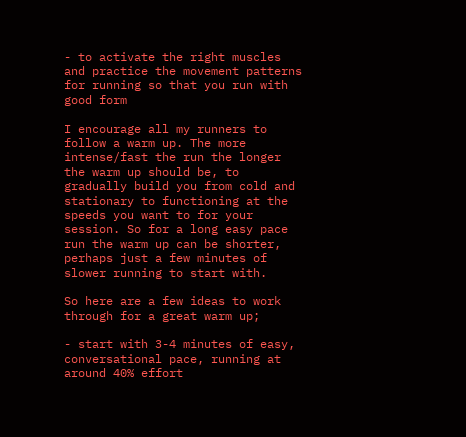- to activate the right muscles and practice the movement patterns for running so that you run with good form

I encourage all my runners to follow a warm up. The more intense/fast the run the longer the warm up should be, to gradually build you from cold and stationary to functioning at the speeds you want to for your session. So for a long easy pace run the warm up can be shorter, perhaps just a few minutes of slower running to start with.

So here are a few ideas to work through for a great warm up;

- start with 3-4 minutes of easy, conversational pace, running at around 40% effort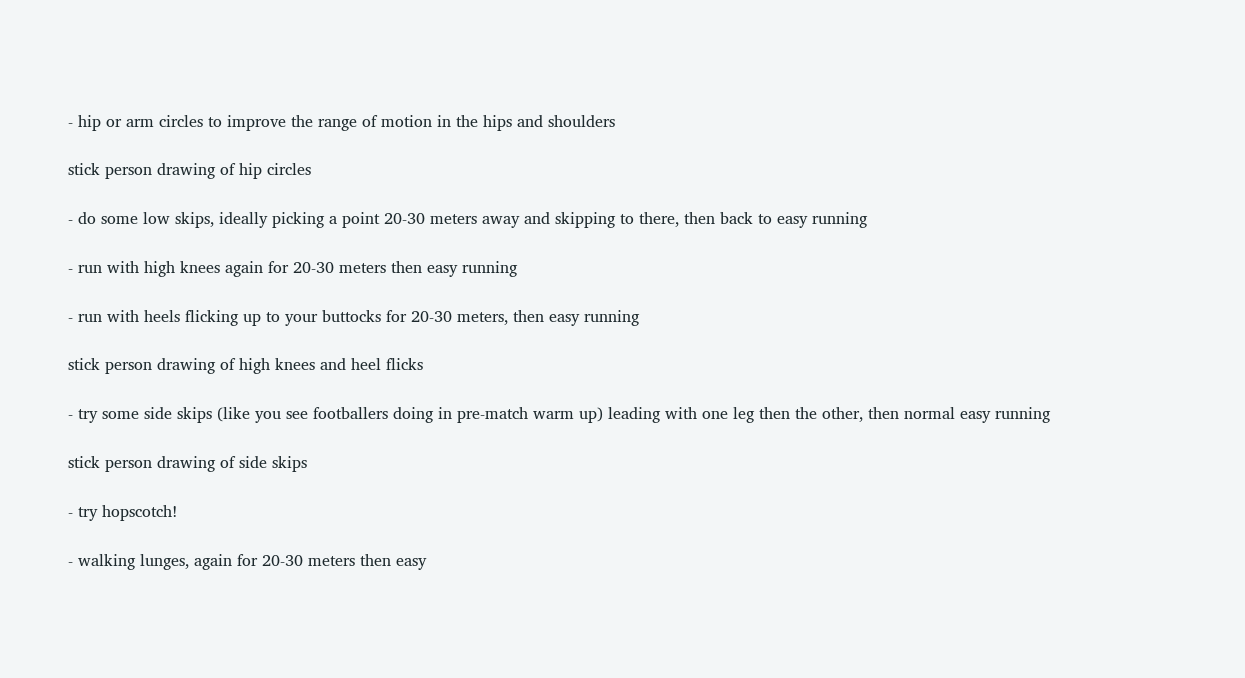- hip or arm circles to improve the range of motion in the hips and shoulders

stick person drawing of hip circles

- do some low skips, ideally picking a point 20-30 meters away and skipping to there, then back to easy running

- run with high knees again for 20-30 meters then easy running

- run with heels flicking up to your buttocks for 20-30 meters, then easy running

stick person drawing of high knees and heel flicks

- try some side skips (like you see footballers doing in pre-match warm up) leading with one leg then the other, then normal easy running

stick person drawing of side skips

- try hopscotch!

- walking lunges, again for 20-30 meters then easy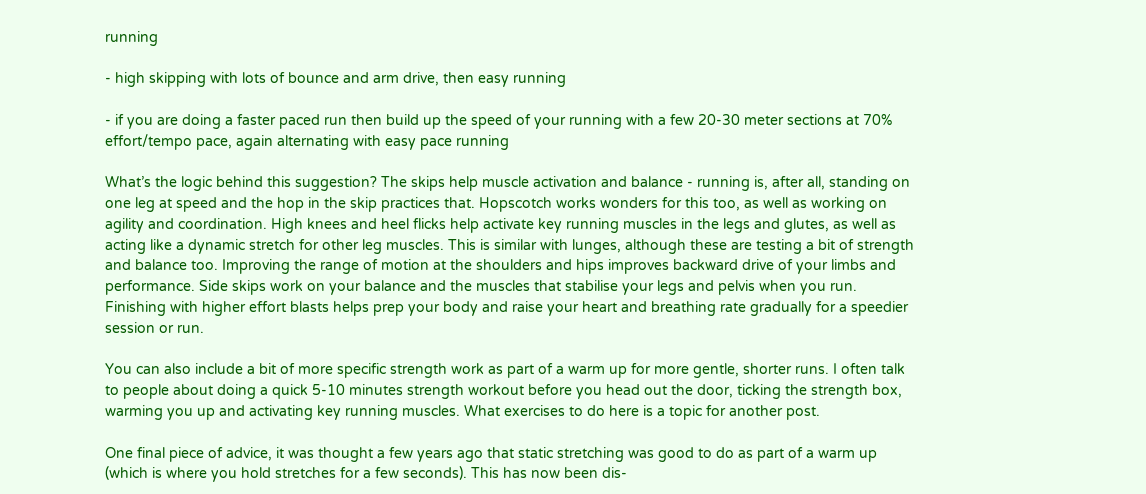running

- high skipping with lots of bounce and arm drive, then easy running

- if you are doing a faster paced run then build up the speed of your running with a few 20-30 meter sections at 70% effort/tempo pace, again alternating with easy pace running

What’s the logic behind this suggestion? The skips help muscle activation and balance - running is, after all, standing on one leg at speed and the hop in the skip practices that. Hopscotch works wonders for this too, as well as working on agility and coordination. High knees and heel flicks help activate key running muscles in the legs and glutes, as well as acting like a dynamic stretch for other leg muscles. This is similar with lunges, although these are testing a bit of strength and balance too. Improving the range of motion at the shoulders and hips improves backward drive of your limbs and performance. Side skips work on your balance and the muscles that stabilise your legs and pelvis when you run. Finishing with higher effort blasts helps prep your body and raise your heart and breathing rate gradually for a speedier session or run.

You can also include a bit of more specific strength work as part of a warm up for more gentle, shorter runs. I often talk to people about doing a quick 5-10 minutes strength workout before you head out the door, ticking the strength box, warming you up and activating key running muscles. What exercises to do here is a topic for another post.

One final piece of advice, it was thought a few years ago that static stretching was good to do as part of a warm up (which is where you hold stretches for a few seconds). This has now been dis-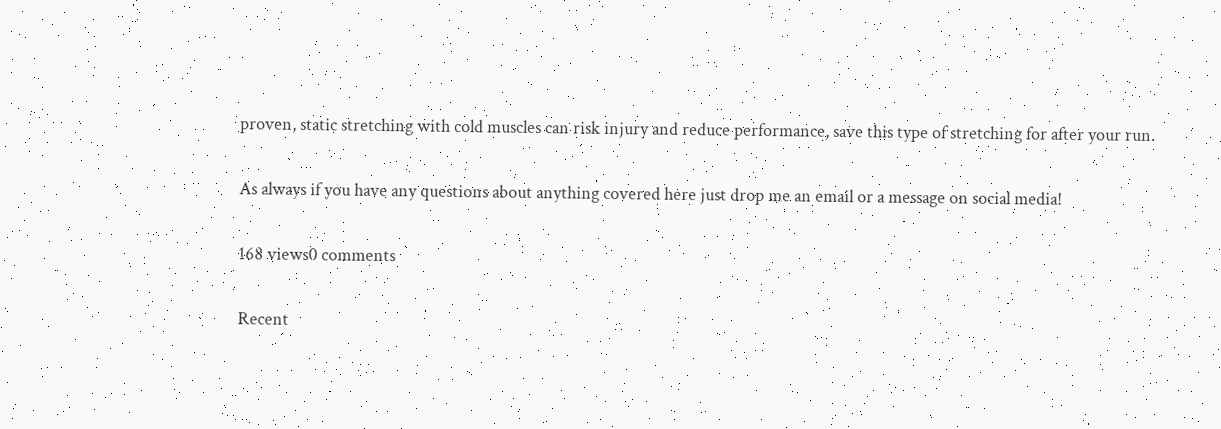proven, static stretching with cold muscles can risk injury and reduce performance, save this type of stretching for after your run.

As always if you have any questions about anything covered here just drop me an email or a message on social media!

168 views0 comments

Recent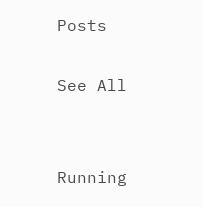Posts

See All


Running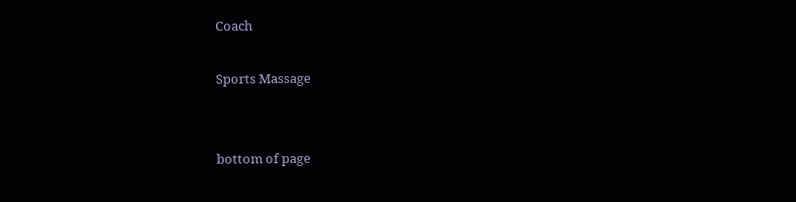Coach

Sports Massage


bottom of page